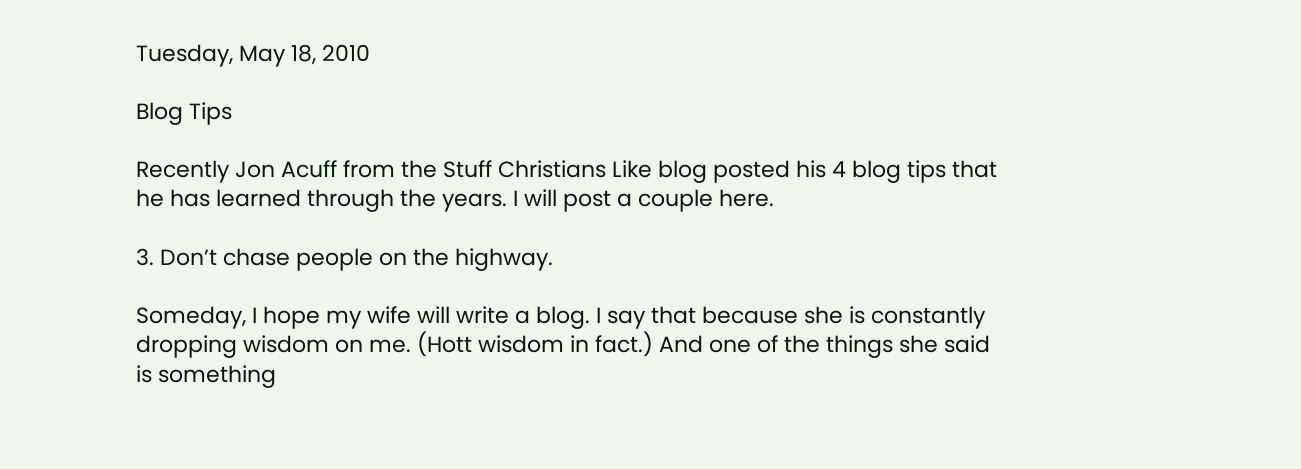Tuesday, May 18, 2010

Blog Tips

Recently Jon Acuff from the Stuff Christians Like blog posted his 4 blog tips that he has learned through the years. I will post a couple here.

3. Don’t chase people on the highway.

Someday, I hope my wife will write a blog. I say that because she is constantly dropping wisdom on me. (Hott wisdom in fact.) And one of the things she said is something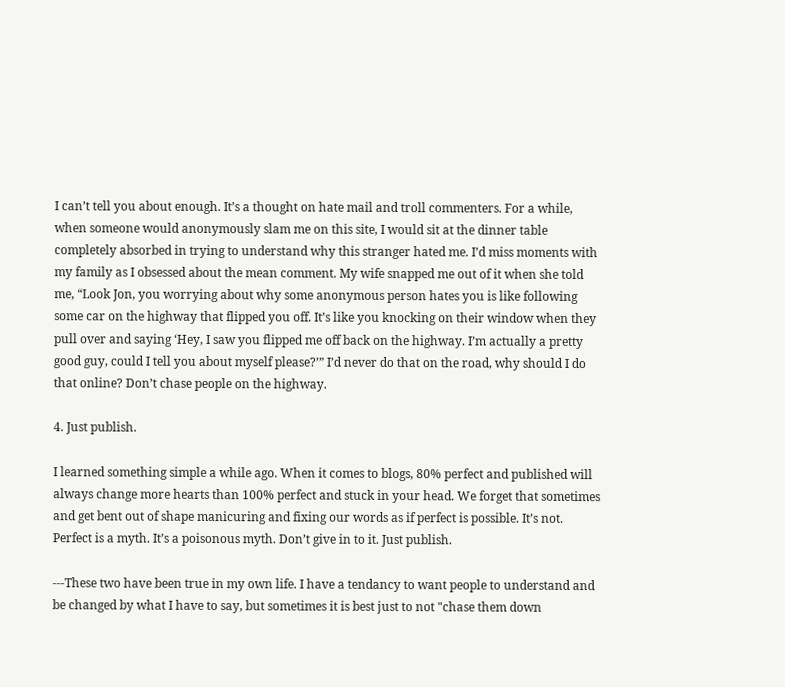I can’t tell you about enough. It’s a thought on hate mail and troll commenters. For a while, when someone would anonymously slam me on this site, I would sit at the dinner table completely absorbed in trying to understand why this stranger hated me. I’d miss moments with my family as I obsessed about the mean comment. My wife snapped me out of it when she told me, “Look Jon, you worrying about why some anonymous person hates you is like following some car on the highway that flipped you off. It’s like you knocking on their window when they pull over and saying ‘Hey, I saw you flipped me off back on the highway. I’m actually a pretty good guy, could I tell you about myself please?’” I’d never do that on the road, why should I do that online? Don’t chase people on the highway.

4. Just publish.

I learned something simple a while ago. When it comes to blogs, 80% perfect and published will always change more hearts than 100% perfect and stuck in your head. We forget that sometimes and get bent out of shape manicuring and fixing our words as if perfect is possible. It’s not. Perfect is a myth. It’s a poisonous myth. Don’t give in to it. Just publish.

---These two have been true in my own life. I have a tendancy to want people to understand and be changed by what I have to say, but sometimes it is best just to not "chase them down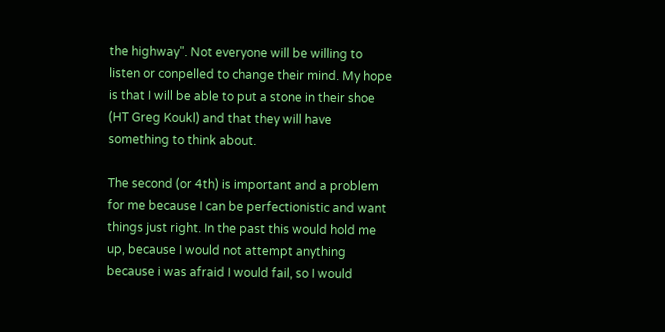the highway". Not everyone will be willing to listen or conpelled to change their mind. My hope is that I will be able to put a stone in their shoe (HT Greg Koukl) and that they will have something to think about.

The second (or 4th) is important and a problem for me because I can be perfectionistic and want things just right. In the past this would hold me up, because I would not attempt anything because i was afraid I would fail, so I would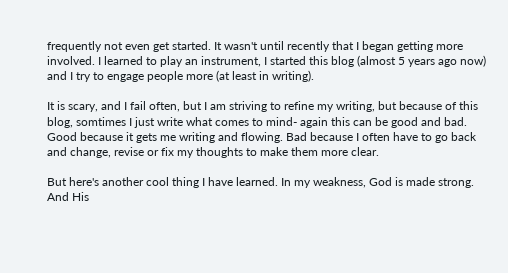frequently not even get started. It wasn't until recently that I began getting more involved. I learned to play an instrument, I started this blog (almost 5 years ago now) and I try to engage people more (at least in writing).

It is scary, and I fail often, but I am striving to refine my writing, but because of this blog, somtimes I just write what comes to mind- again this can be good and bad. Good because it gets me writing and flowing. Bad because I often have to go back and change, revise or fix my thoughts to make them more clear.

But here's another cool thing I have learned. In my weakness, God is made strong. And His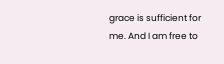grace is sufficient for me. And I am free to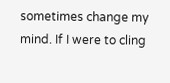sometimes change my mind. If I were to cling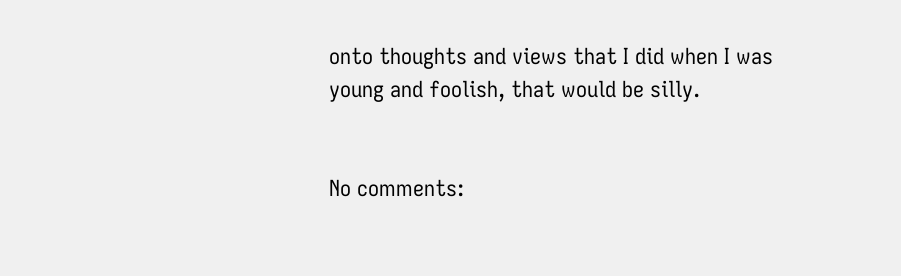onto thoughts and views that I did when I was young and foolish, that would be silly.


No comments: